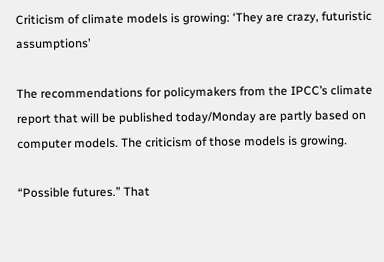Criticism of climate models is growing: ‘They are crazy, futuristic assumptions’

The recommendations for policymakers from the IPCC’s climate report that will be published today/Monday are partly based on computer models. The criticism of those models is growing.

“Possible futures.” That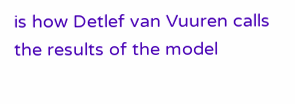is how Detlef van Vuuren calls the results of the model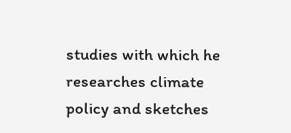studies with which he researches climate policy and sketches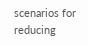scenarios for reducing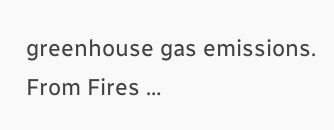greenhouse gas emissions. From Fires …